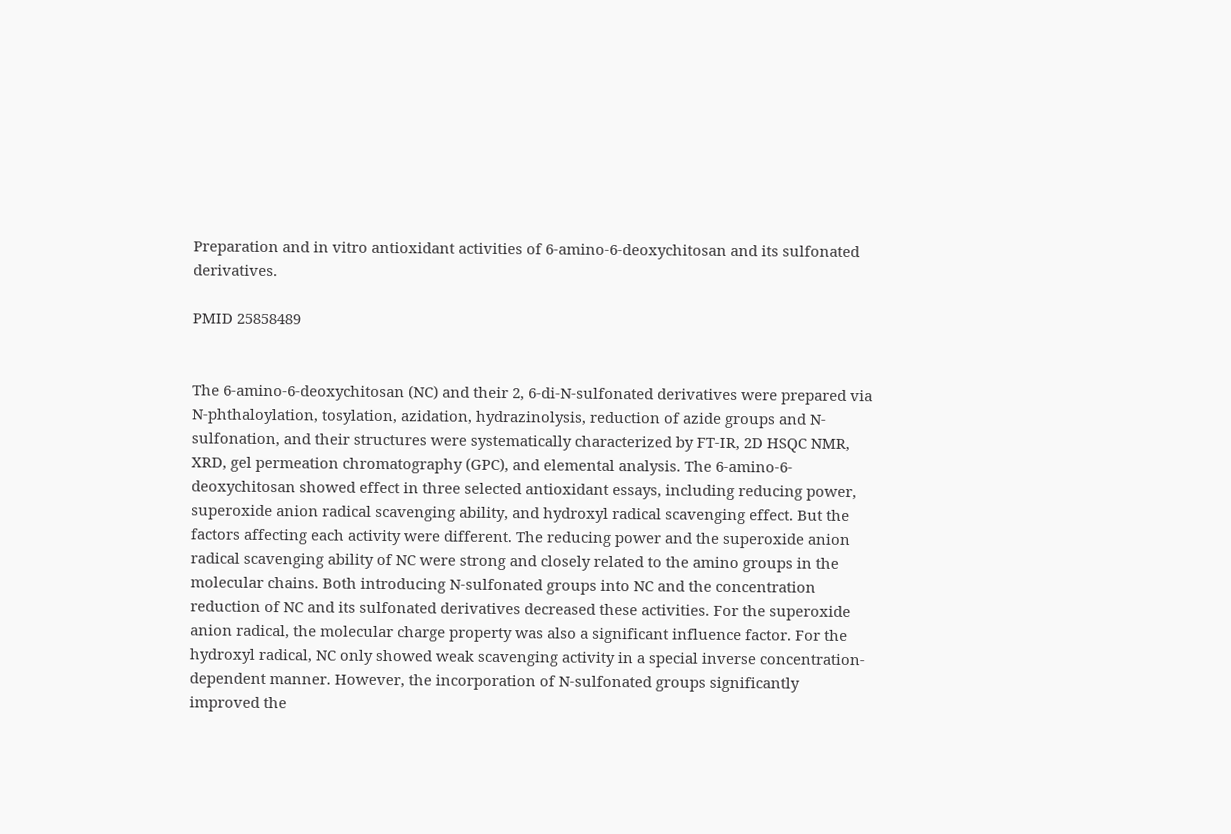Preparation and in vitro antioxidant activities of 6-amino-6-deoxychitosan and its sulfonated derivatives.

PMID 25858489


The 6-amino-6-deoxychitosan (NC) and their 2, 6-di-N-sulfonated derivatives were prepared via N-phthaloylation, tosylation, azidation, hydrazinolysis, reduction of azide groups and N-sulfonation, and their structures were systematically characterized by FT-IR, 2D HSQC NMR, XRD, gel permeation chromatography (GPC), and elemental analysis. The 6-amino-6-deoxychitosan showed effect in three selected antioxidant essays, including reducing power, superoxide anion radical scavenging ability, and hydroxyl radical scavenging effect. But the factors affecting each activity were different. The reducing power and the superoxide anion radical scavenging ability of NC were strong and closely related to the amino groups in the molecular chains. Both introducing N-sulfonated groups into NC and the concentration reduction of NC and its sulfonated derivatives decreased these activities. For the superoxide anion radical, the molecular charge property was also a significant influence factor. For the hydroxyl radical, NC only showed weak scavenging activity in a special inverse concentration-dependent manner. However, the incorporation of N-sulfonated groups significantly improved the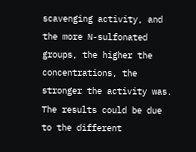scavenging activity, and the more N-sulfonated groups, the higher the concentrations, the stronger the activity was. The results could be due to the different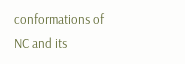conformations of NC and its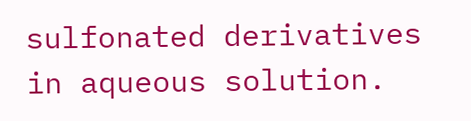sulfonated derivatives in aqueous solution.